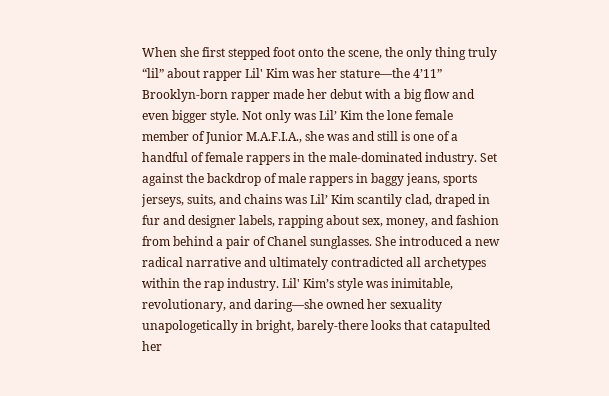When she first stepped foot onto the scene, the only thing truly “lil” about rapper Lil' Kim was her stature—the 4’11” Brooklyn-born rapper made her debut with a big flow and even bigger style. Not only was Lil’ Kim the lone female member of Junior M.A.F.I.A., she was and still is one of a handful of female rappers in the male-dominated industry. Set against the backdrop of male rappers in baggy jeans, sports jerseys, suits, and chains was Lil’ Kim scantily clad, draped in fur and designer labels, rapping about sex, money, and fashion from behind a pair of Chanel sunglasses. She introduced a new radical narrative and ultimately contradicted all archetypes within the rap industry. Lil' Kim’s style was inimitable, revolutionary, and daring—she owned her sexuality unapologetically in bright, barely-there looks that catapulted her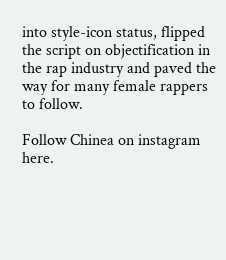into style-icon status, flipped the script on objectification in the rap industry and paved the way for many female rappers to follow.

Follow Chinea on instagram here.